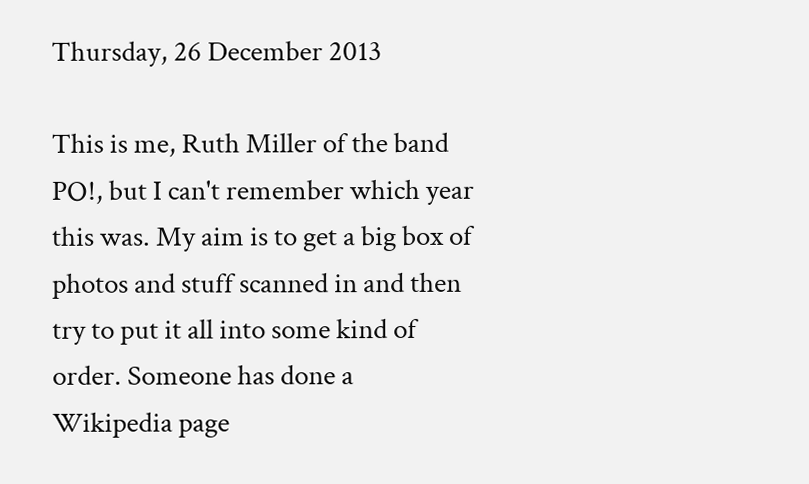Thursday, 26 December 2013

This is me, Ruth Miller of the band PO!, but I can't remember which year this was. My aim is to get a big box of photos and stuff scanned in and then try to put it all into some kind of order. Someone has done a Wikipedia page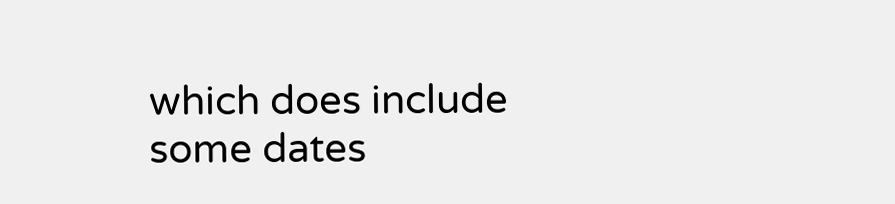which does include some dates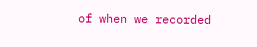of when we recorded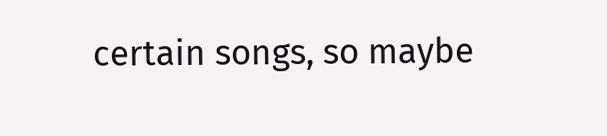certain songs, so maybe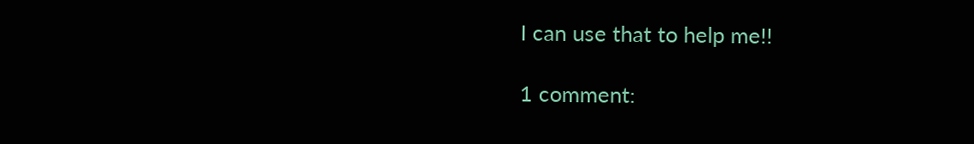I can use that to help me!!

1 comment: